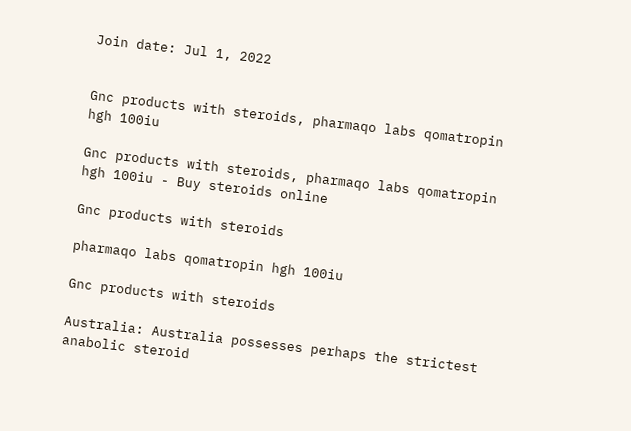Join date: Jul 1, 2022


Gnc products with steroids, pharmaqo labs qomatropin hgh 100iu

Gnc products with steroids, pharmaqo labs qomatropin hgh 100iu - Buy steroids online

Gnc products with steroids

pharmaqo labs qomatropin hgh 100iu

Gnc products with steroids

Australia: Australia possesses perhaps the strictest anabolic steroid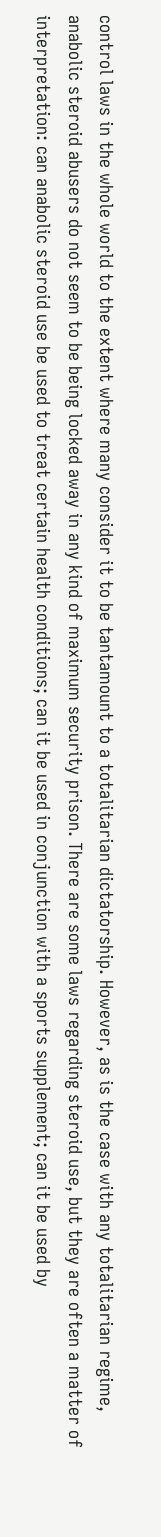control laws in the whole world to the extent where many consider it to be tantamount to a totalitarian dictatorship. However, as is the case with any totalitarian regime, anabolic steroid abusers do not seem to be being locked away in any kind of maximum security prison. There are some laws regarding steroid use, but they are often a matter of interpretation: can anabolic steroid use be used to treat certain health conditions; can it be used in conjunction with a sports supplement; can it be used by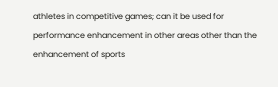athletes in competitive games; can it be used for performance enhancement in other areas other than the enhancement of sports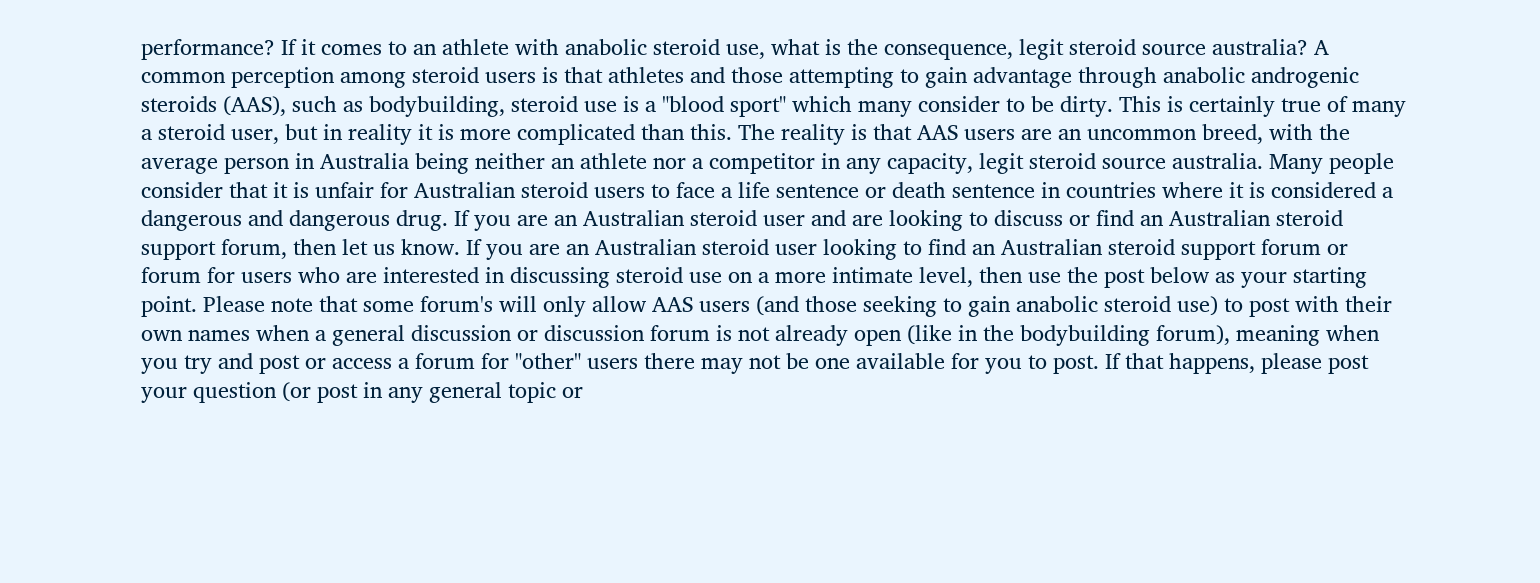performance? If it comes to an athlete with anabolic steroid use, what is the consequence, legit steroid source australia? A common perception among steroid users is that athletes and those attempting to gain advantage through anabolic androgenic steroids (AAS), such as bodybuilding, steroid use is a "blood sport" which many consider to be dirty. This is certainly true of many a steroid user, but in reality it is more complicated than this. The reality is that AAS users are an uncommon breed, with the average person in Australia being neither an athlete nor a competitor in any capacity, legit steroid source australia. Many people consider that it is unfair for Australian steroid users to face a life sentence or death sentence in countries where it is considered a dangerous and dangerous drug. If you are an Australian steroid user and are looking to discuss or find an Australian steroid support forum, then let us know. If you are an Australian steroid user looking to find an Australian steroid support forum or forum for users who are interested in discussing steroid use on a more intimate level, then use the post below as your starting point. Please note that some forum's will only allow AAS users (and those seeking to gain anabolic steroid use) to post with their own names when a general discussion or discussion forum is not already open (like in the bodybuilding forum), meaning when you try and post or access a forum for "other" users there may not be one available for you to post. If that happens, please post your question (or post in any general topic or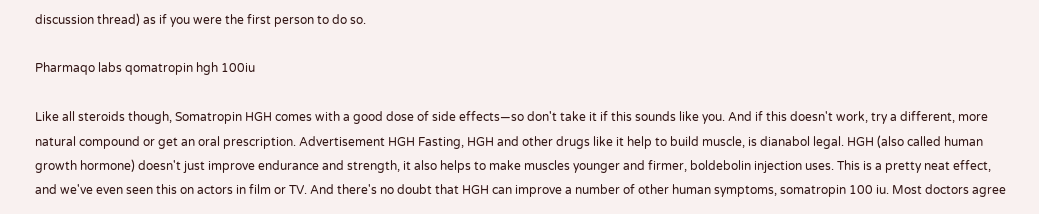discussion thread) as if you were the first person to do so.

Pharmaqo labs qomatropin hgh 100iu

Like all steroids though, Somatropin HGH comes with a good dose of side effects—so don't take it if this sounds like you. And if this doesn't work, try a different, more natural compound or get an oral prescription. Advertisement HGH Fasting, HGH and other drugs like it help to build muscle, is dianabol legal. HGH (also called human growth hormone) doesn't just improve endurance and strength, it also helps to make muscles younger and firmer, boldebolin injection uses. This is a pretty neat effect, and we've even seen this on actors in film or TV. And there's no doubt that HGH can improve a number of other human symptoms, somatropin 100 iu. Most doctors agree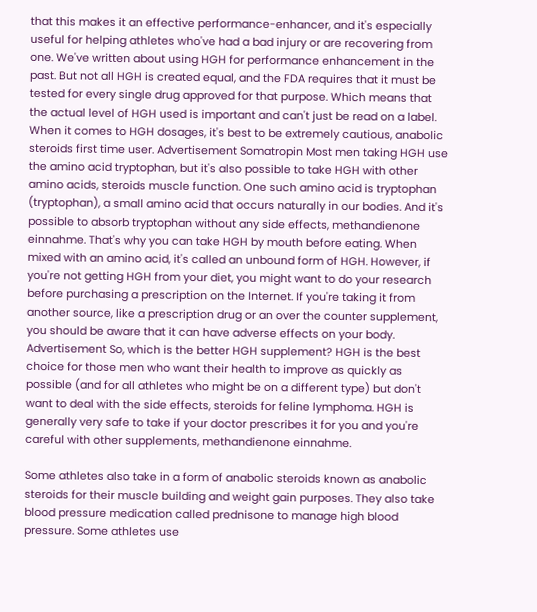that this makes it an effective performance-enhancer, and it's especially useful for helping athletes who've had a bad injury or are recovering from one. We've written about using HGH for performance enhancement in the past. But not all HGH is created equal, and the FDA requires that it must be tested for every single drug approved for that purpose. Which means that the actual level of HGH used is important and can't just be read on a label. When it comes to HGH dosages, it's best to be extremely cautious, anabolic steroids first time user. Advertisement Somatropin Most men taking HGH use the amino acid tryptophan, but it's also possible to take HGH with other amino acids, steroids muscle function. One such amino acid is tryptophan (tryptophan), a small amino acid that occurs naturally in our bodies. And it's possible to absorb tryptophan without any side effects, methandienone einnahme. That's why you can take HGH by mouth before eating. When mixed with an amino acid, it's called an unbound form of HGH. However, if you're not getting HGH from your diet, you might want to do your research before purchasing a prescription on the Internet. If you're taking it from another source, like a prescription drug or an over the counter supplement, you should be aware that it can have adverse effects on your body. Advertisement So, which is the better HGH supplement? HGH is the best choice for those men who want their health to improve as quickly as possible (and for all athletes who might be on a different type) but don't want to deal with the side effects, steroids for feline lymphoma. HGH is generally very safe to take if your doctor prescribes it for you and you're careful with other supplements, methandienone einnahme.

Some athletes also take in a form of anabolic steroids known as anabolic steroids for their muscle building and weight gain purposes. They also take blood pressure medication called prednisone to manage high blood pressure. Some athletes use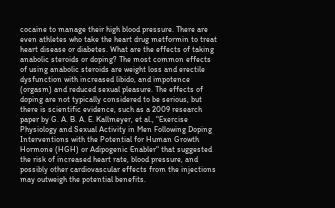cocaine to manage their high blood pressure. There are even athletes who take the heart drug metformin to treat heart disease or diabetes. What are the effects of taking anabolic steroids or doping? The most common effects of using anabolic steroids are weight loss and erectile dysfunction with increased libido, and impotence (orgasm) and reduced sexual pleasure. The effects of doping are not typically considered to be serious, but there is scientific evidence, such as a 2009 research paper by G. A. B. A. E. Kallmeyer, et al., "Exercise Physiology and Sexual Activity in Men Following Doping Interventions with the Potential for Human Growth Hormone (HGH) or Adipogenic Enabler" that suggested the risk of increased heart rate, blood pressure, and possibly other cardiovascular effects from the injections may outweigh the potential benefits.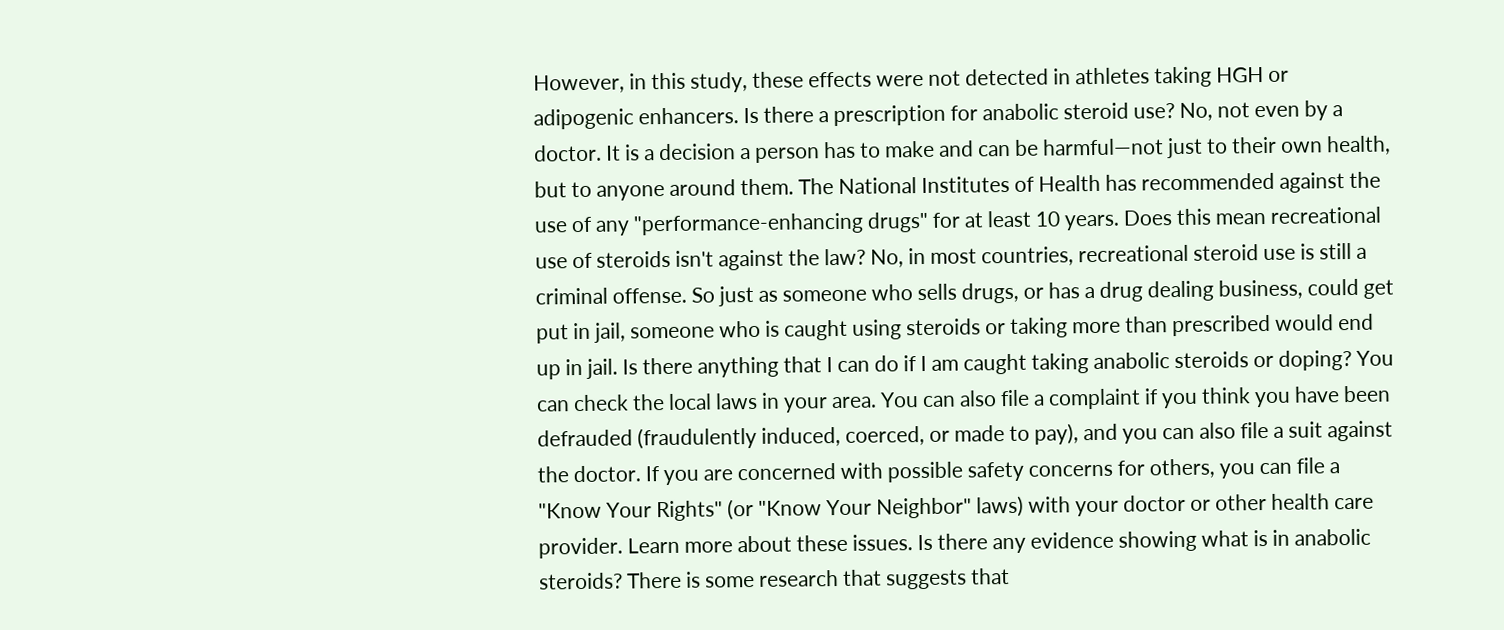However, in this study, these effects were not detected in athletes taking HGH or adipogenic enhancers. Is there a prescription for anabolic steroid use? No, not even by a doctor. It is a decision a person has to make and can be harmful—not just to their own health, but to anyone around them. The National Institutes of Health has recommended against the use of any "performance-enhancing drugs" for at least 10 years. Does this mean recreational use of steroids isn't against the law? No, in most countries, recreational steroid use is still a criminal offense. So just as someone who sells drugs, or has a drug dealing business, could get put in jail, someone who is caught using steroids or taking more than prescribed would end up in jail. Is there anything that I can do if I am caught taking anabolic steroids or doping? You can check the local laws in your area. You can also file a complaint if you think you have been defrauded (fraudulently induced, coerced, or made to pay), and you can also file a suit against the doctor. If you are concerned with possible safety concerns for others, you can file a "Know Your Rights" (or "Know Your Neighbor" laws) with your doctor or other health care provider. Learn more about these issues. Is there any evidence showing what is in anabolic steroids? There is some research that suggests that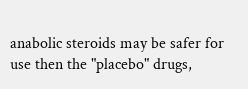anabolic steroids may be safer for use then the "placebo" drugs,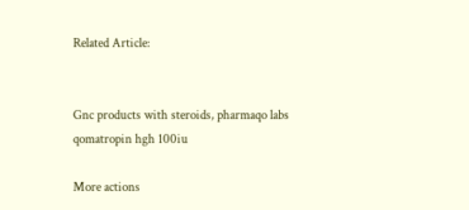Related Article:


Gnc products with steroids, pharmaqo labs qomatropin hgh 100iu

More actions